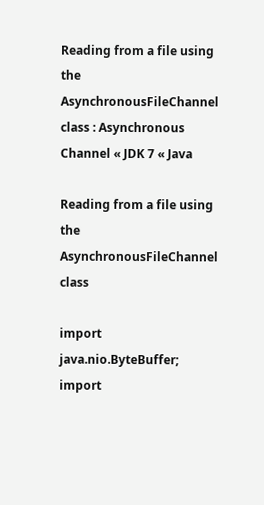Reading from a file using the AsynchronousFileChannel class : Asynchronous Channel « JDK 7 « Java

Reading from a file using the AsynchronousFileChannel class

import java.nio.ByteBuffer;
import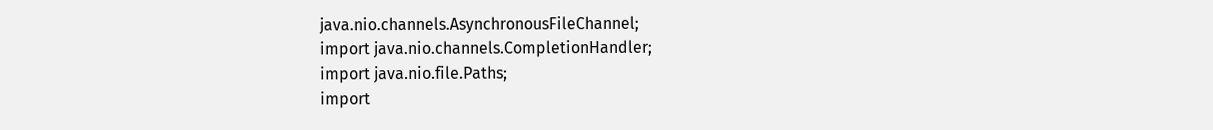java.nio.channels.AsynchronousFileChannel;
import java.nio.channels.CompletionHandler;
import java.nio.file.Paths;
import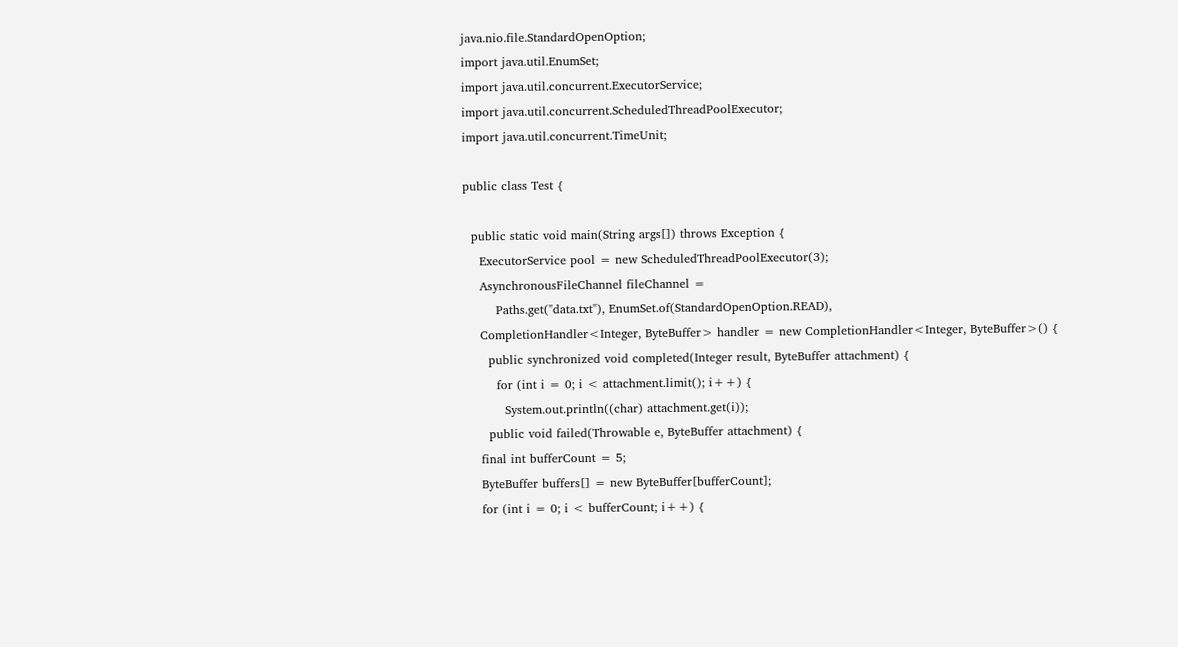java.nio.file.StandardOpenOption;
import java.util.EnumSet;
import java.util.concurrent.ExecutorService;
import java.util.concurrent.ScheduledThreadPoolExecutor;
import java.util.concurrent.TimeUnit;

public class Test {

  public static void main(String args[]) throws Exception {
    ExecutorService pool = new ScheduledThreadPoolExecutor(3);
    AsynchronousFileChannel fileChannel =
        Paths.get("data.txt"), EnumSet.of(StandardOpenOption.READ),
    CompletionHandler<Integer, ByteBuffer> handler = new CompletionHandler<Integer, ByteBuffer>() {
      public synchronized void completed(Integer result, ByteBuffer attachment) {
        for (int i = 0; i < attachment.limit(); i++) {
          System.out.println((char) attachment.get(i));
      public void failed(Throwable e, ByteBuffer attachment) {
    final int bufferCount = 5;
    ByteBuffer buffers[] = new ByteBuffer[bufferCount];
    for (int i = 0; i < bufferCount; i++) {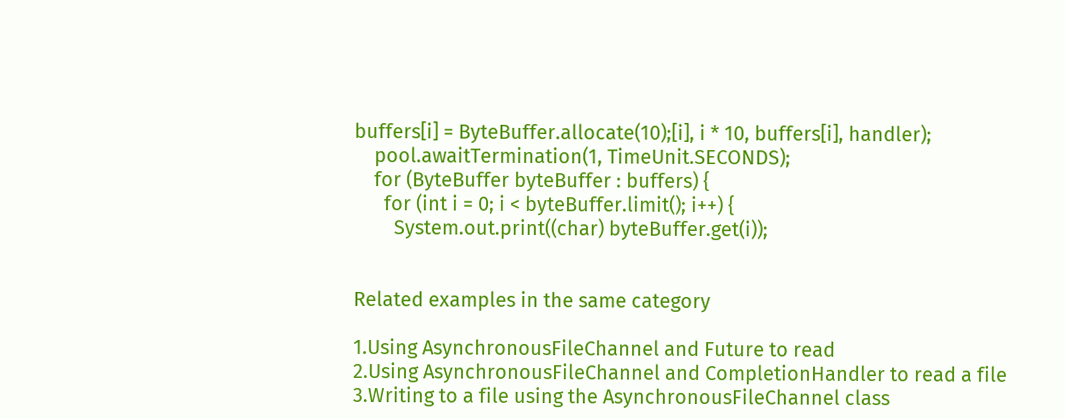buffers[i] = ByteBuffer.allocate(10);[i], i * 10, buffers[i], handler);
    pool.awaitTermination(1, TimeUnit.SECONDS);
    for (ByteBuffer byteBuffer : buffers) {
      for (int i = 0; i < byteBuffer.limit(); i++) {
        System.out.print((char) byteBuffer.get(i));


Related examples in the same category

1.Using AsynchronousFileChannel and Future to read
2.Using AsynchronousFileChannel and CompletionHandler to read a file
3.Writing to a file using the AsynchronousFileChannel class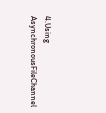4.Using AsynchronousFileChannel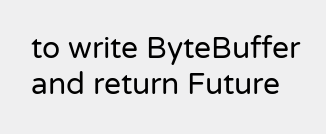to write ByteBuffer and return Future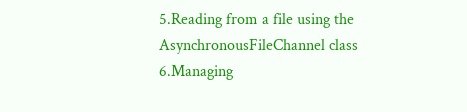5.Reading from a file using the AsynchronousFileChannel class
6.Managing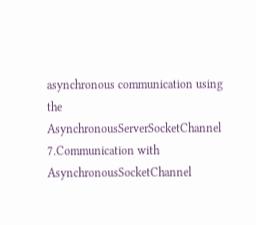asynchronous communication using the AsynchronousServerSocketChannel
7.Communication with AsynchronousSocketChannel